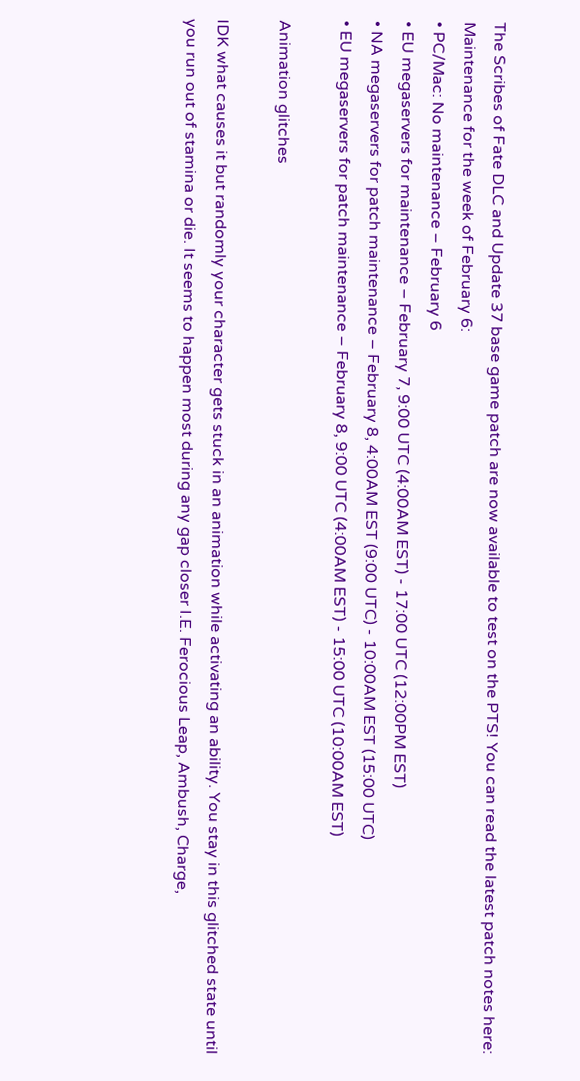The Scribes of Fate DLC and Update 37 base game patch are now available to test on the PTS! You can read the latest patch notes here:
Maintenance for the week of February 6:
• PC/Mac: No maintenance – February 6
• EU megaservers for maintenance – February 7, 9:00 UTC (4:00AM EST) - 17:00 UTC (12:00PM EST)
• NA megaservers for patch maintenance – February 8, 4:00AM EST (9:00 UTC) - 10:00AM EST (15:00 UTC)
• EU megaservers for patch maintenance – February 8, 9:00 UTC (4:00AM EST) - 15:00 UTC (10:00AM EST)

Animation glitches

IDK what causes it but randomly your character gets stuck in an animation while activating an ability. You stay in this glitched state until you run out of stamina or die. It seems to happen most during any gap closer I.E. Ferocious Leap, Ambush, Charge,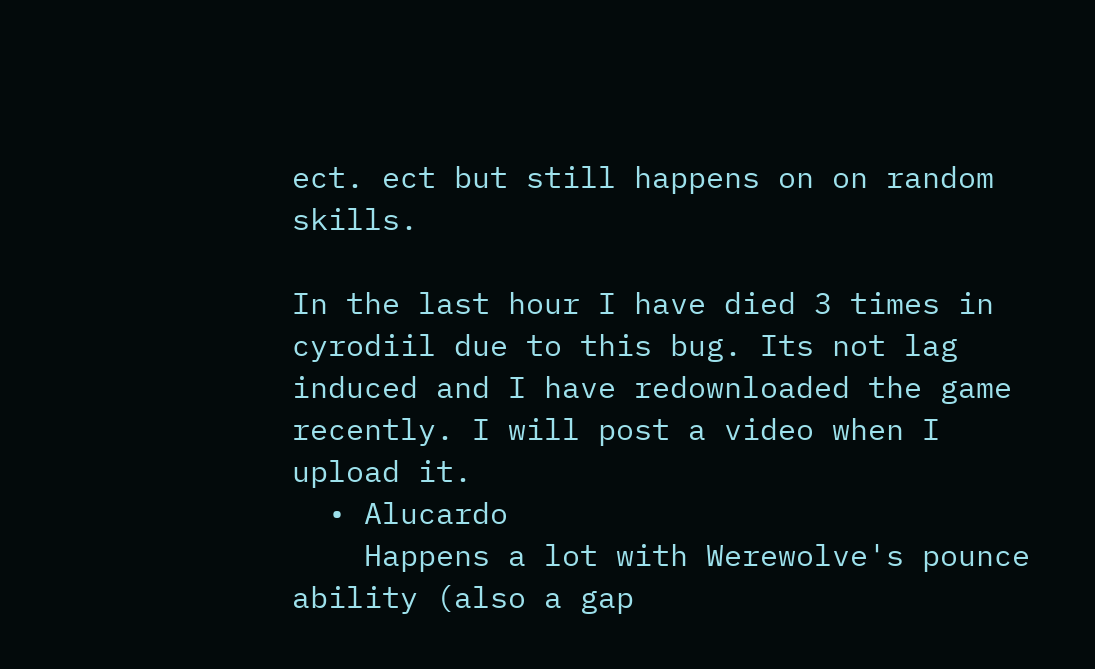ect. ect but still happens on on random skills.

In the last hour I have died 3 times in cyrodiil due to this bug. Its not lag induced and I have redownloaded the game recently. I will post a video when I upload it.
  • Alucardo
    Happens a lot with Werewolve's pounce ability (also a gap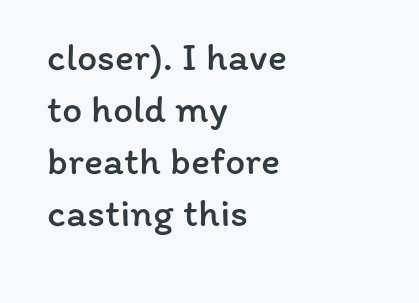closer). I have to hold my breath before casting this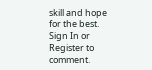skill and hope for the best.
Sign In or Register to comment.